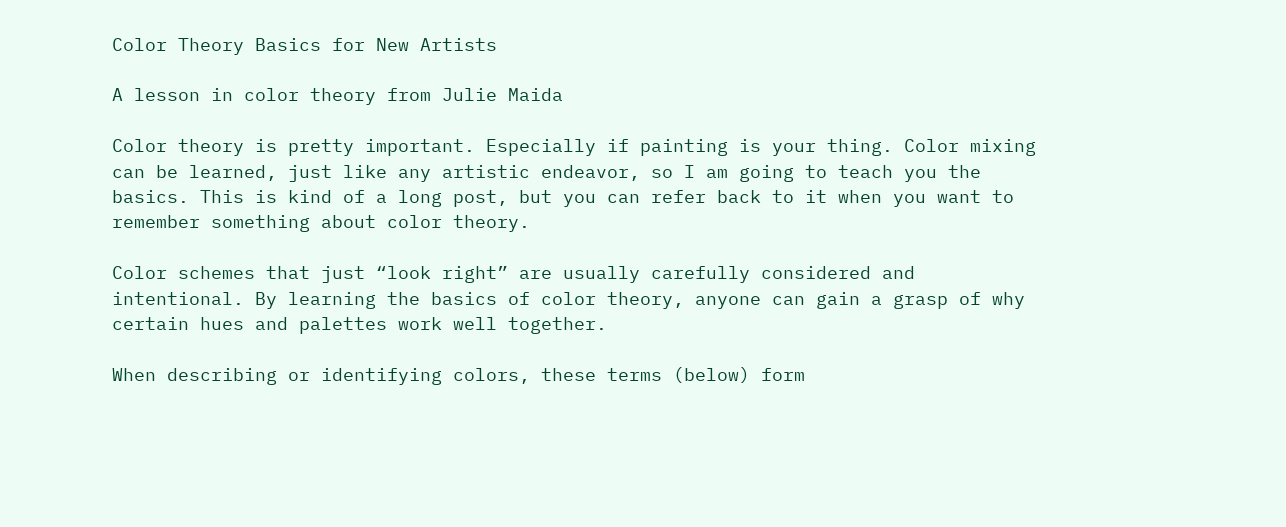Color Theory Basics for New Artists

A lesson in color theory from Julie Maida

Color theory is pretty important. Especially if painting is your thing. Color mixing can be learned, just like any artistic endeavor, so I am going to teach you the basics. This is kind of a long post, but you can refer back to it when you want to remember something about color theory.

Color schemes that just “look right” are usually carefully considered and intentional. By learning the basics of color theory, anyone can gain a grasp of why certain hues and palettes work well together.

When describing or identifying colors, these terms (below) form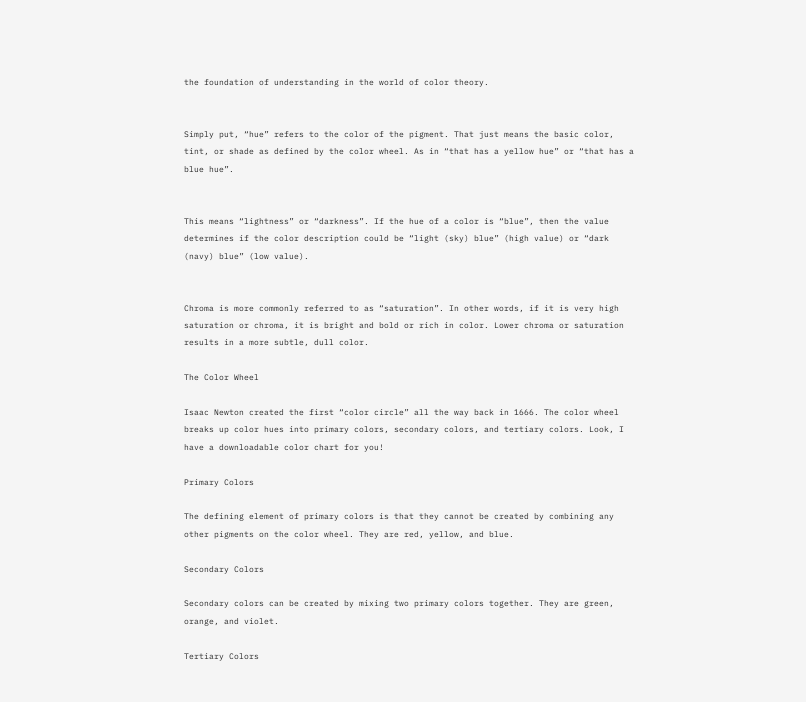the foundation of understanding in the world of color theory.


Simply put, “hue” refers to the color of the pigment. That just means the basic color, tint, or shade as defined by the color wheel. As in “that has a yellow hue” or “that has a blue hue”.


This means “lightness” or “darkness”. If the hue of a color is “blue”, then the value determines if the color description could be “light (sky) blue” (high value) or “dark (navy) blue” (low value).


Chroma is more commonly referred to as “saturation”. In other words, if it is very high saturation or chroma, it is bright and bold or rich in color. Lower chroma or saturation results in a more subtle, dull color.

The Color Wheel

Isaac Newton created the first “color circle” all the way back in 1666. The color wheel breaks up color hues into primary colors, secondary colors, and tertiary colors. Look, I have a downloadable color chart for you!

Primary Colors

The defining element of primary colors is that they cannot be created by combining any other pigments on the color wheel. They are red, yellow, and blue.

Secondary Colors

Secondary colors can be created by mixing two primary colors together. They are green, orange, and violet.

Tertiary Colors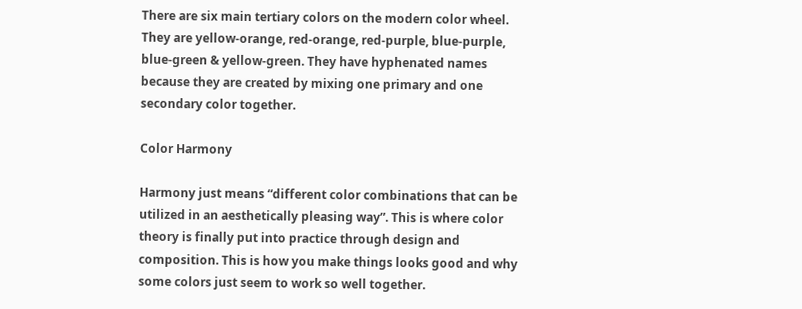There are six main tertiary colors on the modern color wheel. They are yellow-orange, red-orange, red-purple, blue-purple, blue-green & yellow-green. They have hyphenated names because they are created by mixing one primary and one secondary color together.

Color Harmony

Harmony just means “different color combinations that can be utilized in an aesthetically pleasing way”. This is where color theory is finally put into practice through design and composition. This is how you make things looks good and why some colors just seem to work so well together.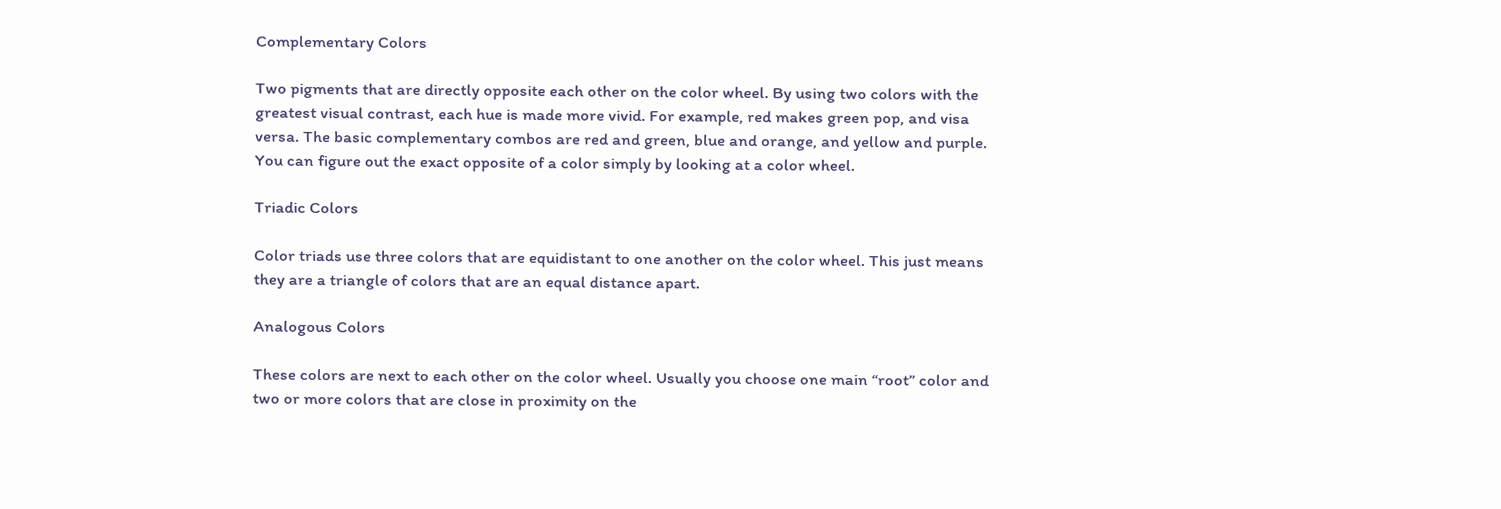Complementary Colors

Two pigments that are directly opposite each other on the color wheel. By using two colors with the greatest visual contrast, each hue is made more vivid. For example, red makes green pop, and visa versa. The basic complementary combos are red and green, blue and orange, and yellow and purple. You can figure out the exact opposite of a color simply by looking at a color wheel.

Triadic Colors

Color triads use three colors that are equidistant to one another on the color wheel. This just means they are a triangle of colors that are an equal distance apart.

Analogous Colors

These colors are next to each other on the color wheel. Usually you choose one main “root” color and two or more colors that are close in proximity on the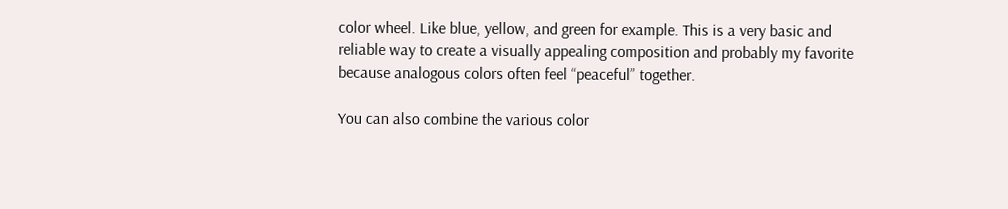color wheel. Like blue, yellow, and green for example. This is a very basic and reliable way to create a visually appealing composition and probably my favorite because analogous colors often feel “peaceful” together.

You can also combine the various color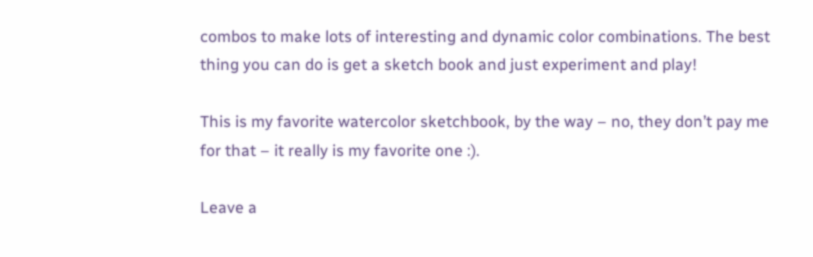combos to make lots of interesting and dynamic color combinations. The best thing you can do is get a sketch book and just experiment and play!

This is my favorite watercolor sketchbook, by the way – no, they don’t pay me for that – it really is my favorite one :).

Leave a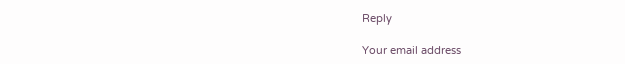Reply

Your email address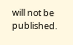will not be published.